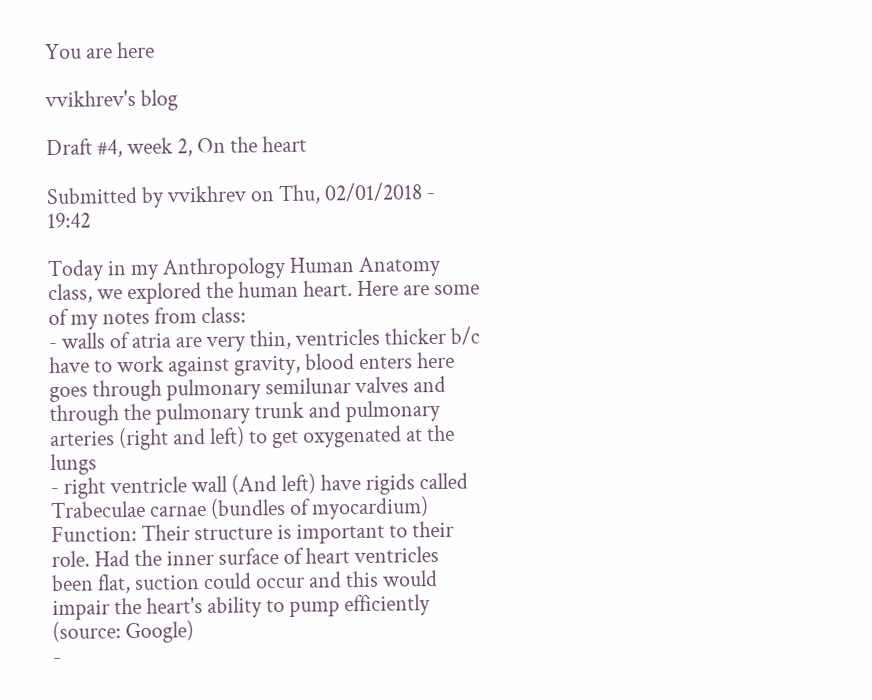You are here

vvikhrev's blog

Draft #4, week 2, On the heart

Submitted by vvikhrev on Thu, 02/01/2018 - 19:42

Today in my Anthropology Human Anatomy class, we explored the human heart. Here are some of my notes from class:
- walls of atria are very thin, ventricles thicker b/c have to work against gravity, blood enters here goes through pulmonary semilunar valves and through the pulmonary trunk and pulmonary arteries (right and left) to get oxygenated at the lungs
- right ventricle wall (And left) have rigids called Trabeculae carnae (bundles of myocardium)
Function: Their structure is important to their role. Had the inner surface of heart ventricles been flat, suction could occur and this would impair the heart's ability to pump efficiently (source: Google)
-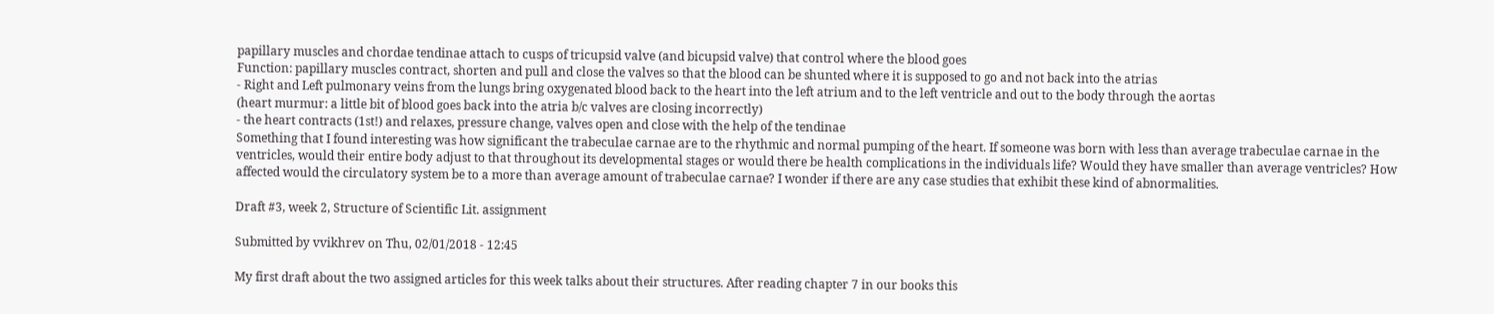papillary muscles and chordae tendinae attach to cusps of tricupsid valve (and bicupsid valve) that control where the blood goes
Function: papillary muscles contract, shorten and pull and close the valves so that the blood can be shunted where it is supposed to go and not back into the atrias
- Right and Left pulmonary veins from the lungs bring oxygenated blood back to the heart into the left atrium and to the left ventricle and out to the body through the aortas
(heart murmur: a little bit of blood goes back into the atria b/c valves are closing incorrectly)
- the heart contracts (1st!) and relaxes, pressure change, valves open and close with the help of the tendinae
Something that I found interesting was how significant the trabeculae carnae are to the rhythmic and normal pumping of the heart. If someone was born with less than average trabeculae carnae in the ventricles, would their entire body adjust to that throughout its developmental stages or would there be health complications in the individuals life? Would they have smaller than average ventricles? How affected would the circulatory system be to a more than average amount of trabeculae carnae? I wonder if there are any case studies that exhibit these kind of abnormalities.

Draft #3, week 2, Structure of Scientific Lit. assignment

Submitted by vvikhrev on Thu, 02/01/2018 - 12:45

My first draft about the two assigned articles for this week talks about their structures. After reading chapter 7 in our books this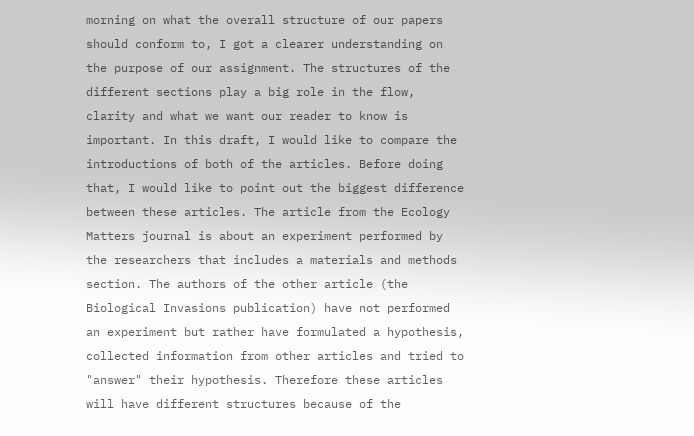morning on what the overall structure of our papers should conform to, I got a clearer understanding on the purpose of our assignment. The structures of the different sections play a big role in the flow, clarity and what we want our reader to know is important. In this draft, I would like to compare the introductions of both of the articles. Before doing that, I would like to point out the biggest difference between these articles. The article from the Ecology Matters journal is about an experiment performed by the researchers that includes a materials and methods section. The authors of the other article (the Biological Invasions publication) have not performed an experiment but rather have formulated a hypothesis, collected information from other articles and tried to "answer" their hypothesis. Therefore these articles will have different structures because of the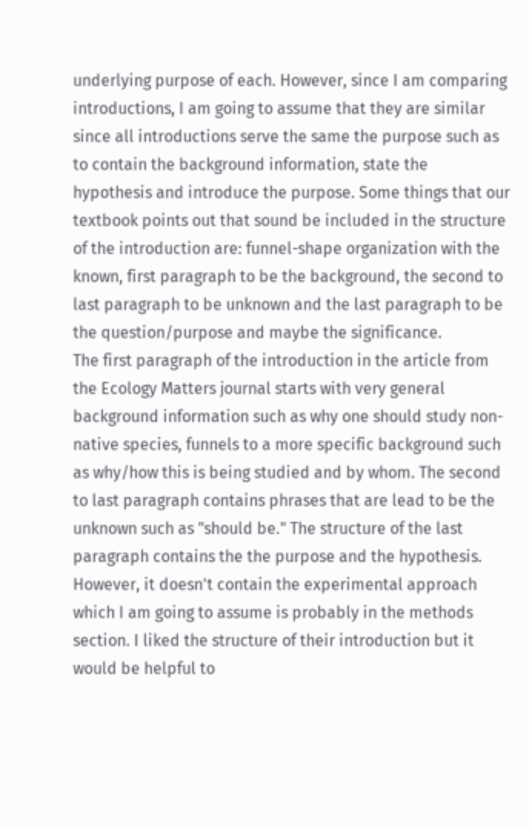underlying purpose of each. However, since I am comparing introductions, I am going to assume that they are similar since all introductions serve the same the purpose such as to contain the background information, state the hypothesis and introduce the purpose. Some things that our textbook points out that sound be included in the structure of the introduction are: funnel-shape organization with the known, first paragraph to be the background, the second to last paragraph to be unknown and the last paragraph to be the question/purpose and maybe the significance.
The first paragraph of the introduction in the article from the Ecology Matters journal starts with very general background information such as why one should study non-native species, funnels to a more specific background such as why/how this is being studied and by whom. The second to last paragraph contains phrases that are lead to be the unknown such as "should be." The structure of the last paragraph contains the the purpose and the hypothesis. However, it doesn't contain the experimental approach which I am going to assume is probably in the methods section. I liked the structure of their introduction but it would be helpful to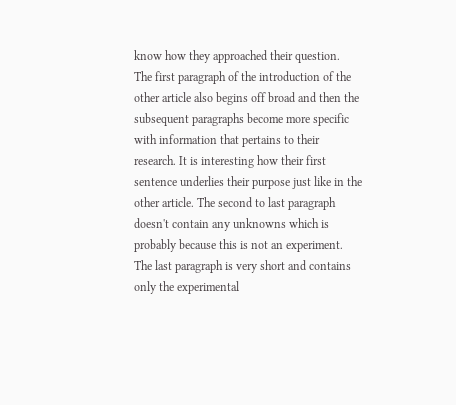know how they approached their question.
The first paragraph of the introduction of the other article also begins off broad and then the subsequent paragraphs become more specific with information that pertains to their research. It is interesting how their first sentence underlies their purpose just like in the other article. The second to last paragraph doesn't contain any unknowns which is probably because this is not an experiment. The last paragraph is very short and contains only the experimental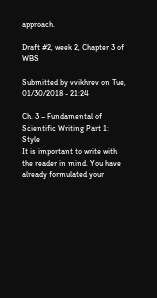approach.

Draft #2, week 2, Chapter 3 of WBS

Submitted by vvikhrev on Tue, 01/30/2018 - 21:24

Ch. 3 – Fundamental of Scientific Writing Part 1: Style
It is important to write with the reader in mind. You have already formulated your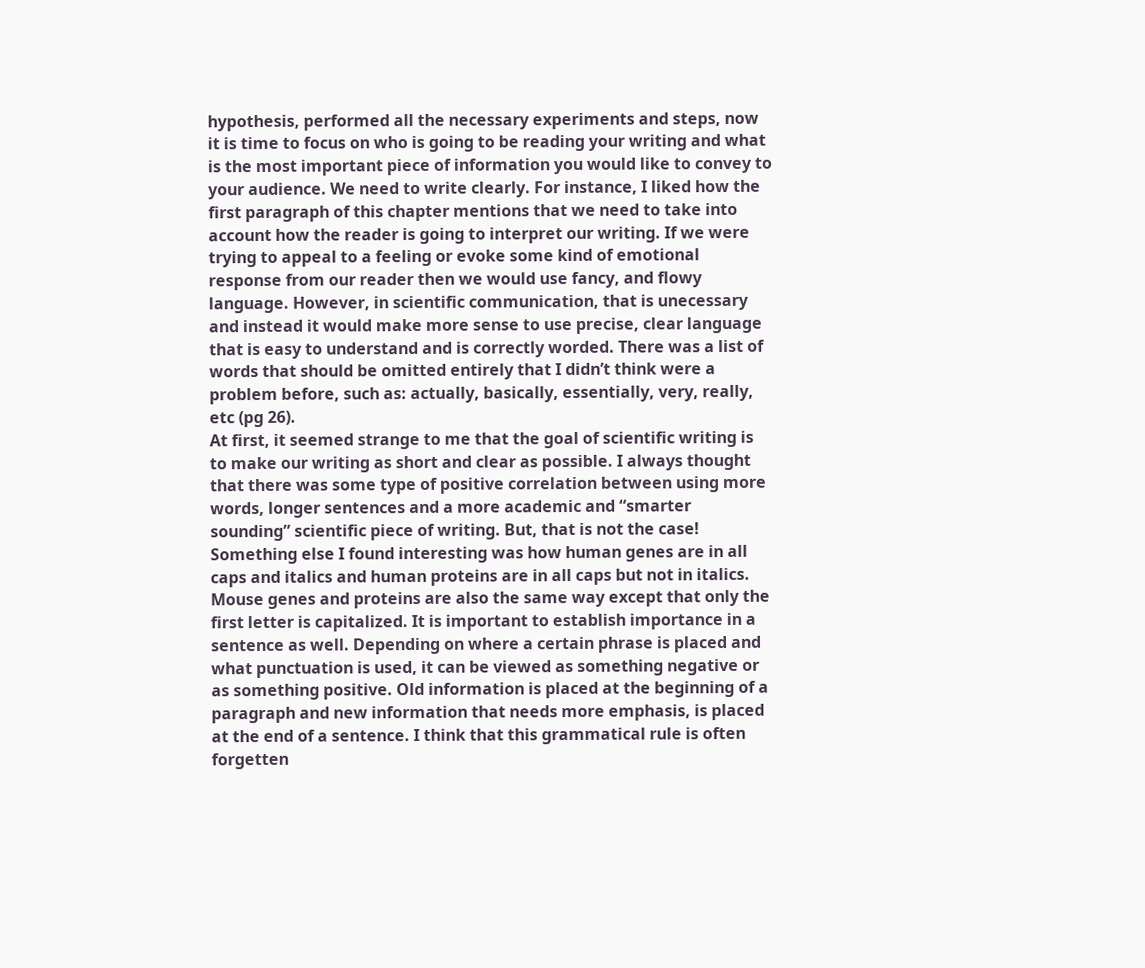hypothesis, performed all the necessary experiments and steps, now it is time to focus on who is going to be reading your writing and what is the most important piece of information you would like to convey to your audience. We need to write clearly. For instance, I liked how the first paragraph of this chapter mentions that we need to take into account how the reader is going to interpret our writing. If we were trying to appeal to a feeling or evoke some kind of emotional response from our reader then we would use fancy, and flowy language. However, in scientific communication, that is unecessary and instead it would make more sense to use precise, clear language that is easy to understand and is correctly worded. There was a list of words that should be omitted entirely that I didn’t think were a problem before, such as: actually, basically, essentially, very, really, etc (pg 26).
At first, it seemed strange to me that the goal of scientific writing is to make our writing as short and clear as possible. I always thought that there was some type of positive correlation between using more words, longer sentences and a more academic and “smarter sounding” scientific piece of writing. But, that is not the case! Something else I found interesting was how human genes are in all caps and italics and human proteins are in all caps but not in italics. Mouse genes and proteins are also the same way except that only the first letter is capitalized. It is important to establish importance in a sentence as well. Depending on where a certain phrase is placed and what punctuation is used, it can be viewed as something negative or as something positive. Old information is placed at the beginning of a paragraph and new information that needs more emphasis, is placed at the end of a sentence. I think that this grammatical rule is often forgetten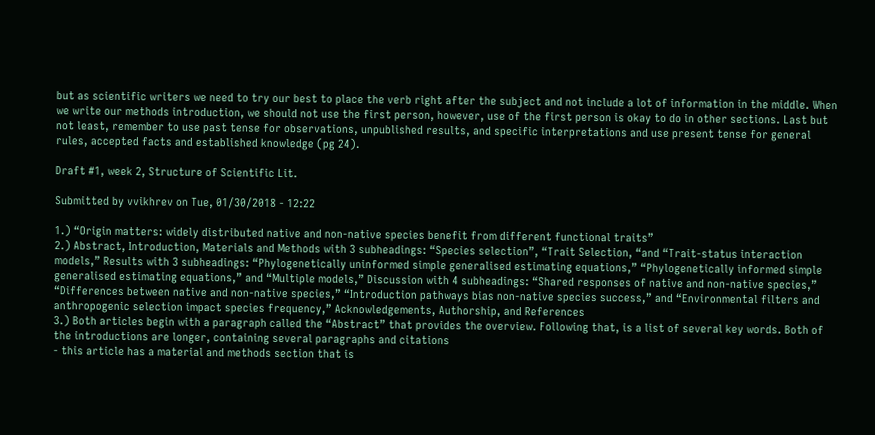but as scientific writers we need to try our best to place the verb right after the subject and not include a lot of information in the middle. When we write our methods introduction, we should not use the first person, however, use of the first person is okay to do in other sections. Last but not least, remember to use past tense for observations, unpublished results, and specific interpretations and use present tense for general rules, accepted facts and established knowledge (pg 24).

Draft #1, week 2, Structure of Scientific Lit.

Submitted by vvikhrev on Tue, 01/30/2018 - 12:22

1.) “Origin matters: widely distributed native and non-native species benefit from different functional traits”
2.) Abstract, Introduction, Materials and Methods with 3 subheadings: “Species selection”, “Trait Selection, “and “Trait-status interaction models,” Results with 3 subheadings: “Phylogenetically uninformed simple generalised estimating equations,” “Phylogenetically informed simple generalised estimating equations,” and “Multiple models,” Discussion with 4 subheadings: “Shared responses of native and non-native species,” “Differences between native and non-native species,” “Introduction pathways bias non-native species success,” and “Environmental filters and anthropogenic selection impact species frequency,” Acknowledgements, Authorship, and References
3.) Both articles begin with a paragraph called the “Abstract” that provides the overview. Following that, is a list of several key words. Both of the introductions are longer, containing several paragraphs and citations
- this article has a material and methods section that is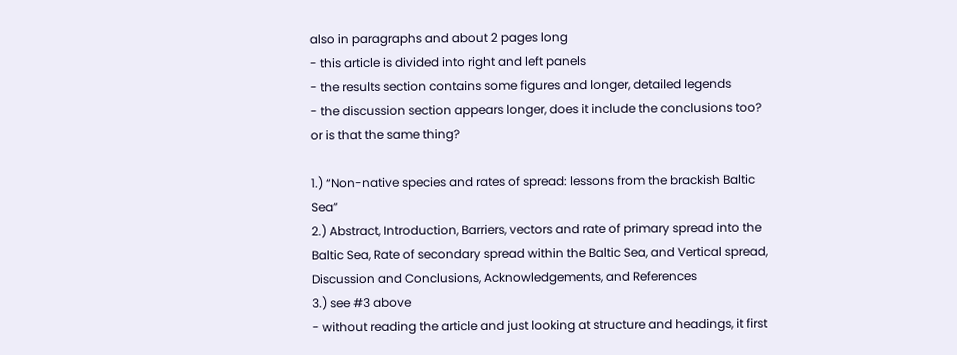also in paragraphs and about 2 pages long
- this article is divided into right and left panels
- the results section contains some figures and longer, detailed legends
- the discussion section appears longer, does it include the conclusions too? or is that the same thing?

1.) “Non-native species and rates of spread: lessons from the brackish Baltic Sea”
2.) Abstract, Introduction, Barriers, vectors and rate of primary spread into the Baltic Sea, Rate of secondary spread within the Baltic Sea, and Vertical spread, Discussion and Conclusions, Acknowledgements, and References
3.) see #3 above
- without reading the article and just looking at structure and headings, it first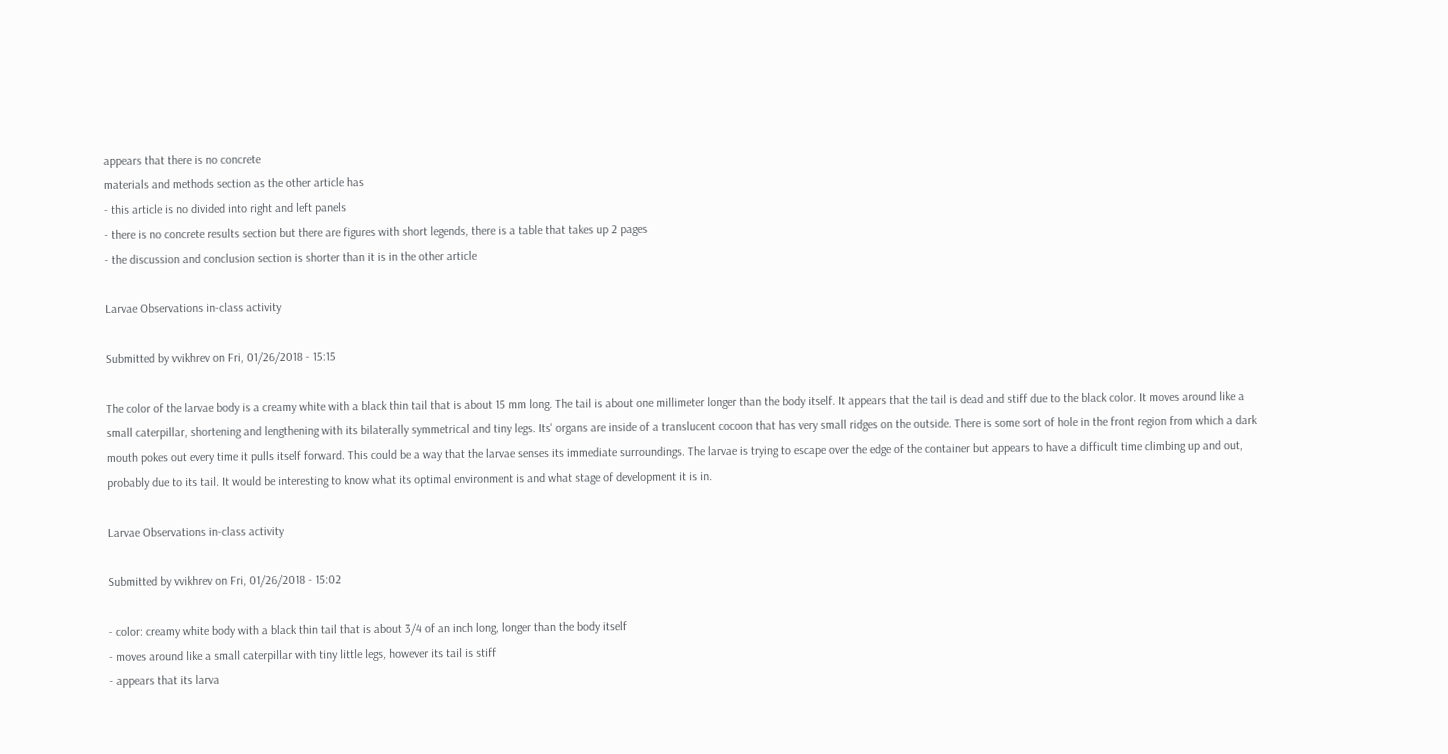appears that there is no concrete
materials and methods section as the other article has
- this article is no divided into right and left panels
- there is no concrete results section but there are figures with short legends, there is a table that takes up 2 pages
- the discussion and conclusion section is shorter than it is in the other article

Larvae Observations in-class activity

Submitted by vvikhrev on Fri, 01/26/2018 - 15:15

The color of the larvae body is a creamy white with a black thin tail that is about 15 mm long. The tail is about one millimeter longer than the body itself. It appears that the tail is dead and stiff due to the black color. It moves around like a small caterpillar, shortening and lengthening with its bilaterally symmetrical and tiny legs. Its' organs are inside of a translucent cocoon that has very small ridges on the outside. There is some sort of hole in the front region from which a dark mouth pokes out every time it pulls itself forward. This could be a way that the larvae senses its immediate surroundings. The larvae is trying to escape over the edge of the container but appears to have a difficult time climbing up and out, probably due to its tail. It would be interesting to know what its optimal environment is and what stage of development it is in.

Larvae Observations in-class activity

Submitted by vvikhrev on Fri, 01/26/2018 - 15:02

- color: creamy white body with a black thin tail that is about 3/4 of an inch long, longer than the body itself
- moves around like a small caterpillar with tiny little legs, however its tail is stiff
- appears that its larva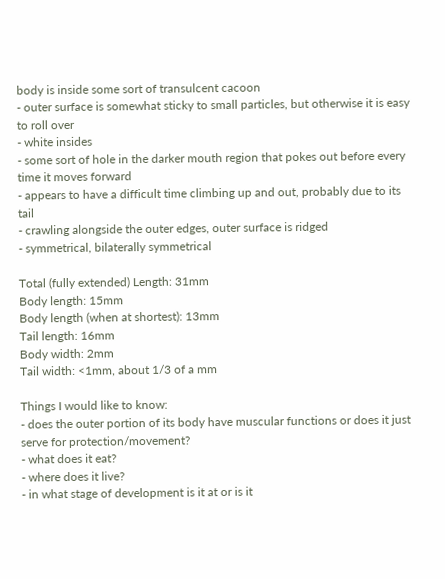body is inside some sort of transulcent cacoon
- outer surface is somewhat sticky to small particles, but otherwise it is easy to roll over
- white insides
- some sort of hole in the darker mouth region that pokes out before every time it moves forward
- appears to have a difficult time climbing up and out, probably due to its tail
- crawling alongside the outer edges, outer surface is ridged
- symmetrical, bilaterally symmetrical

Total (fully extended) Length: 31mm
Body length: 15mm
Body length (when at shortest): 13mm
Tail length: 16mm
Body width: 2mm
Tail width: <1mm, about 1/3 of a mm

Things I would like to know:
- does the outer portion of its body have muscular functions or does it just serve for protection/movement?
- what does it eat?
- where does it live?
- in what stage of development is it at or is it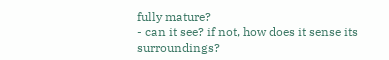fully mature?
- can it see? if not, how does it sense its surroundings?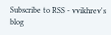Subscribe to RSS - vvikhrev's blog